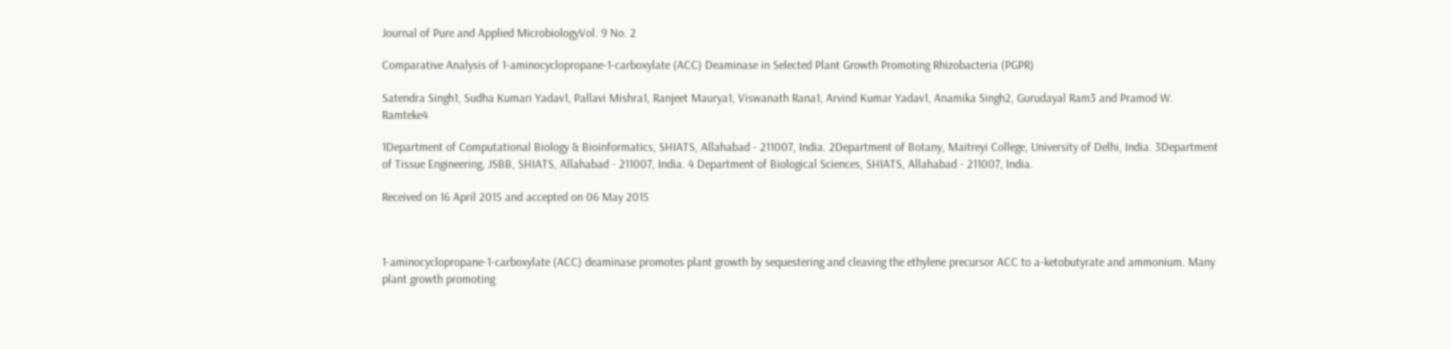Journal of Pure and Applied MicrobiologyVol. 9 No. 2

Comparative Analysis of 1-aminocyclopropane-1-carboxylate (ACC) Deaminase in Selected Plant Growth Promoting Rhizobacteria (PGPR)

Satendra Singh1, Sudha Kumari Yadav1, Pallavi Mishra1, Ranjeet Maurya1, Viswanath Rana1, Arvind Kumar Yadav1, Anamika Singh2, Gurudayal Ram3 and Pramod W. Ramteke4

1Department of Computational Biology & Bioinformatics, SHIATS, Allahabad - 211007, India. 2Department of Botany, Maitreyi College, University of Delhi, India. 3Department of Tissue Engineering, JSBB, SHIATS, Allahabad - 211007, India. 4 Department of Biological Sciences, SHIATS, Allahabad - 211007, India.

Received on 16 April 2015 and accepted on 06 May 2015



1-aminocyclopropane-1-carboxylate (ACC) deaminase promotes plant growth by sequestering and cleaving the ethylene precursor ACC to a-ketobutyrate and ammonium. Many plant growth promoting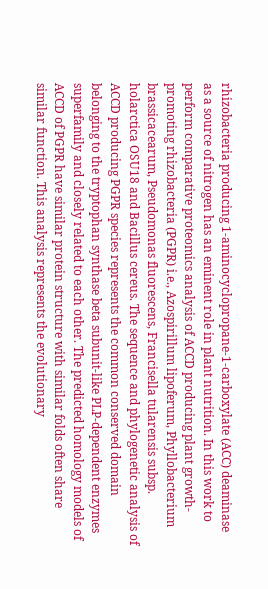rhizobacteria producing 1-aminocyclopropane-1-carboxylate (ACC) deaminase as a source of nitrogen has an eminent role in plant nutrition. In this work to perform comparative proteomics analysis of ACCD producing plant growth-promoting rhizobacteria (PGPR) i.e., Azospirillum lipoferum, Phyllobacterium brassicacearum, Pseudomonas fluorescens, Francisella tularensis subsp. holarctica OSU18 and Bacillus cereus. The sequence and phylogenetic analysis of ACCD producing PGPR species represents the common conserved domain belonging to the tryptophan synthase beta subunit-like PLP-dependent enzymes superfamily and closely related to each other. The predicted homology models of ACCD of PGPR have similar protein structure with similar folds often share similar function. This analysis represents the evolutionary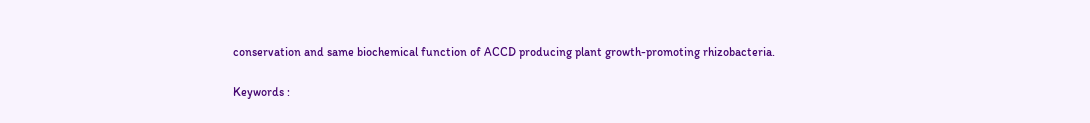conservation and same biochemical function of ACCD producing plant growth-promoting rhizobacteria.

Keywords :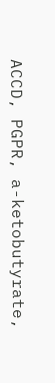ACCD, PGPR, a-ketobutyrate,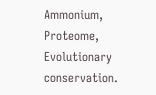Ammonium, Proteome, Evolutionary conservation.